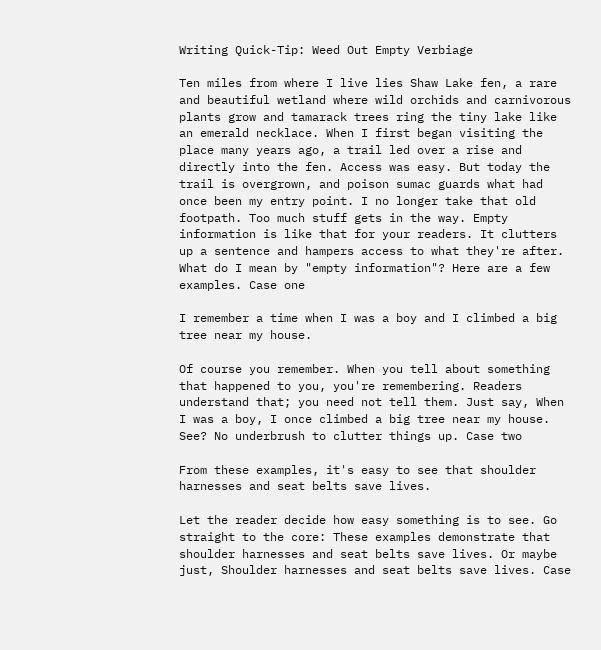Writing Quick-Tip: Weed Out Empty Verbiage

Ten miles from where I live lies Shaw Lake fen, a rare and beautiful wetland where wild orchids and carnivorous plants grow and tamarack trees ring the tiny lake like an emerald necklace. When I first began visiting the place many years ago, a trail led over a rise and directly into the fen. Access was easy. But today the trail is overgrown, and poison sumac guards what had once been my entry point. I no longer take that old footpath. Too much stuff gets in the way. Empty information is like that for your readers. It clutters up a sentence and hampers access to what they're after. What do I mean by "empty information"? Here are a few examples. Case one

I remember a time when I was a boy and I climbed a big tree near my house.

Of course you remember. When you tell about something that happened to you, you're remembering. Readers understand that; you need not tell them. Just say, When I was a boy, I once climbed a big tree near my house. See? No underbrush to clutter things up. Case two

From these examples, it's easy to see that shoulder harnesses and seat belts save lives.

Let the reader decide how easy something is to see. Go straight to the core: These examples demonstrate that shoulder harnesses and seat belts save lives. Or maybe just, Shoulder harnesses and seat belts save lives. Case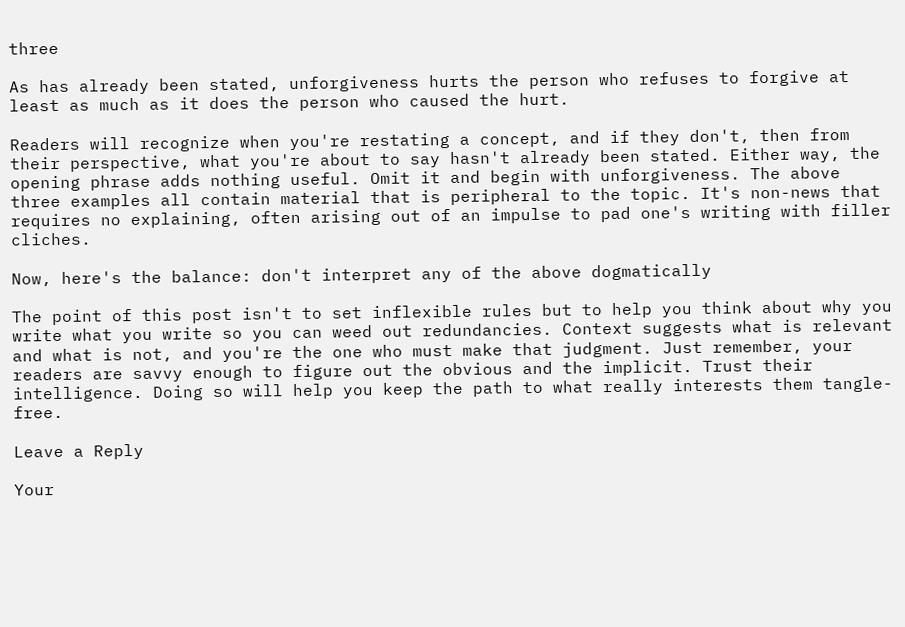three

As has already been stated, unforgiveness hurts the person who refuses to forgive at least as much as it does the person who caused the hurt.

Readers will recognize when you're restating a concept, and if they don't, then from their perspective, what you're about to say hasn't already been stated. Either way, the opening phrase adds nothing useful. Omit it and begin with unforgiveness. The above three examples all contain material that is peripheral to the topic. It's non-news that requires no explaining, often arising out of an impulse to pad one's writing with filler cliches.

Now, here's the balance: don't interpret any of the above dogmatically

The point of this post isn't to set inflexible rules but to help you think about why you write what you write so you can weed out redundancies. Context suggests what is relevant and what is not, and you're the one who must make that judgment. Just remember, your readers are savvy enough to figure out the obvious and the implicit. Trust their intelligence. Doing so will help you keep the path to what really interests them tangle-free.

Leave a Reply

Your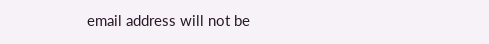email address will not be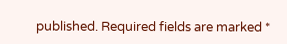published. Required fields are marked *